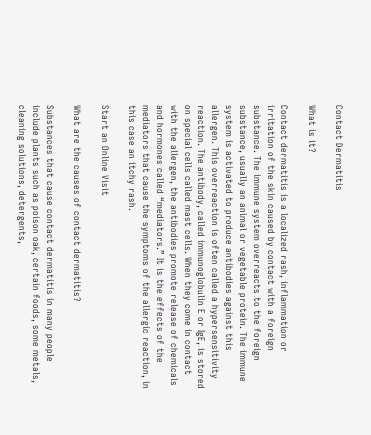Contact Dermatitis

What is it?

Contact dermatitis is a localized rash, inflammation or irritation of the skin caused by contact with a foreign substance. The immune system overreacts to the foreign substance, usually an animal or vegetable protein. The immune system is activated to produce antibodies against this allergen. This overreaction is often called a hypersensitivity reaction. The antibody, called immunoglobulin E or IgE, is stored on special cells called mast cells. When they come in contact with the allergen, the antibodies promote release of chemicals and hormones called “mediators.” It is the effects of the mediators that cause the symptoms of the allergic reaction, in this case an itchy rash.

Start an Online Visit

What are the causes of contact dermatitis?

Substances that cause contact dermatitis in many people include plants such as poison oak, certain foods, some metals, cleaning solutions, detergents,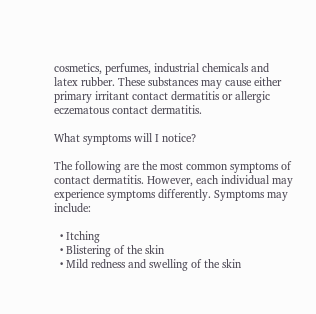cosmetics, perfumes, industrial chemicals and latex rubber. These substances may cause either primary irritant contact dermatitis or allergic eczematous contact dermatitis.

What symptoms will I notice?

The following are the most common symptoms of contact dermatitis. However, each individual may experience symptoms differently. Symptoms may include:

  • Itching
  • Blistering of the skin
  • Mild redness and swelling of the skin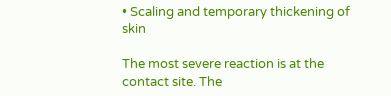• Scaling and temporary thickening of skin

The most severe reaction is at the contact site. The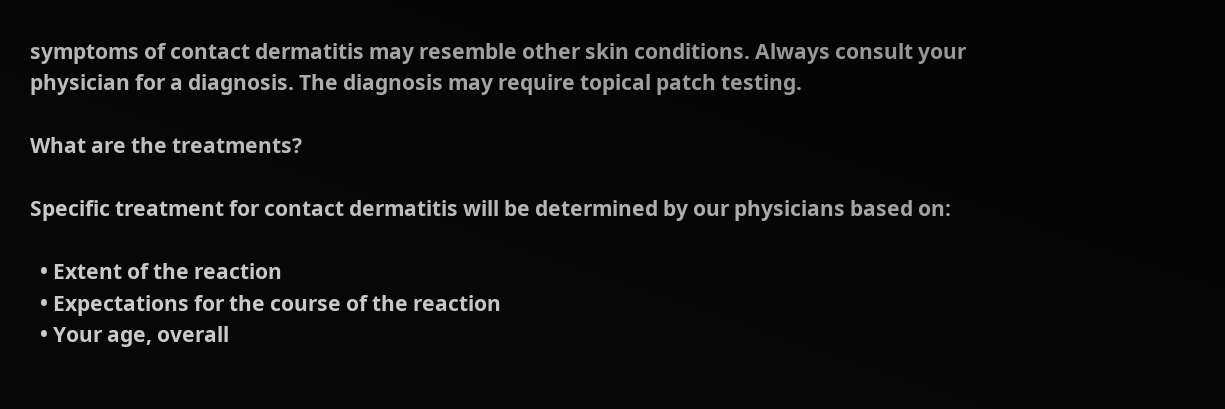symptoms of contact dermatitis may resemble other skin conditions. Always consult your physician for a diagnosis. The diagnosis may require topical patch testing.

What are the treatments?

Specific treatment for contact dermatitis will be determined by our physicians based on:

  • Extent of the reaction
  • Expectations for the course of the reaction
  • Your age, overall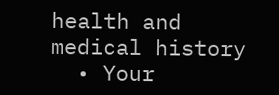health and medical history
  • Your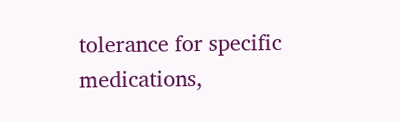tolerance for specific medications,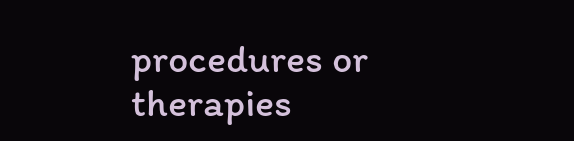procedures or therapies